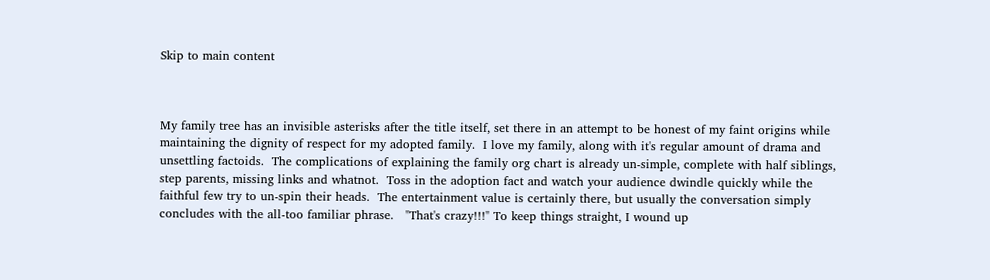Skip to main content



My family tree has an invisible asterisks after the title itself, set there in an attempt to be honest of my faint origins while maintaining the dignity of respect for my adopted family.  I love my family, along with it's regular amount of drama and unsettling factoids.  The complications of explaining the family org chart is already un-simple, complete with half siblings, step parents, missing links and whatnot.  Toss in the adoption fact and watch your audience dwindle quickly while the faithful few try to un-spin their heads.  The entertainment value is certainly there, but usually the conversation simply concludes with the all-too familiar phrase.   "That's crazy!!!" To keep things straight, I wound up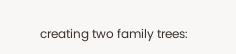creating two family trees: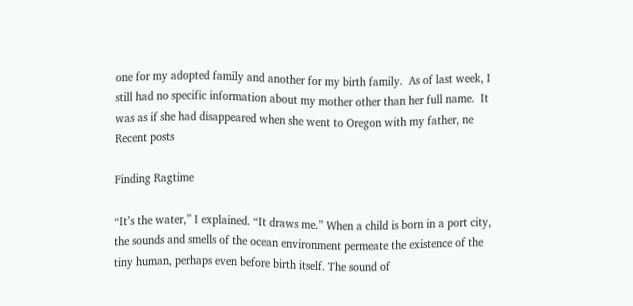one for my adopted family and another for my birth family.  As of last week, I still had no specific information about my mother other than her full name.  It was as if she had disappeared when she went to Oregon with my father, ne
Recent posts

Finding Ragtime

“It’s the water,” I explained. “It draws me.” When a child is born in a port city, the sounds and smells of the ocean environment permeate the existence of the tiny human, perhaps even before birth itself. The sound of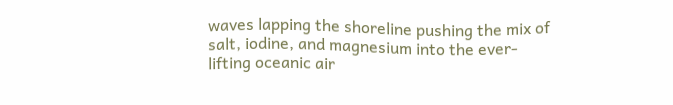waves lapping the shoreline pushing the mix of salt, iodine, and magnesium into the ever-lifting oceanic air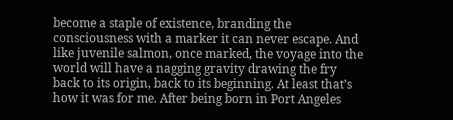become a staple of existence, branding the consciousness with a marker it can never escape. And like juvenile salmon, once marked, the voyage into the world will have a nagging gravity drawing the fry back to its origin, back to its beginning. At least that’s how it was for me. After being born in Port Angeles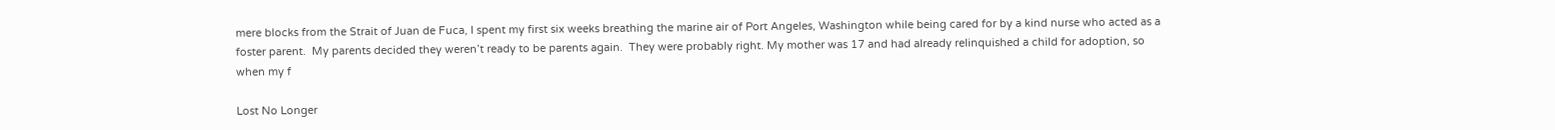mere blocks from the Strait of Juan de Fuca, I spent my first six weeks breathing the marine air of Port Angeles, Washington while being cared for by a kind nurse who acted as a foster parent.  My parents decided they weren’t ready to be parents again.  They were probably right. My mother was 17 and had already relinquished a child for adoption, so when my f

Lost No Longer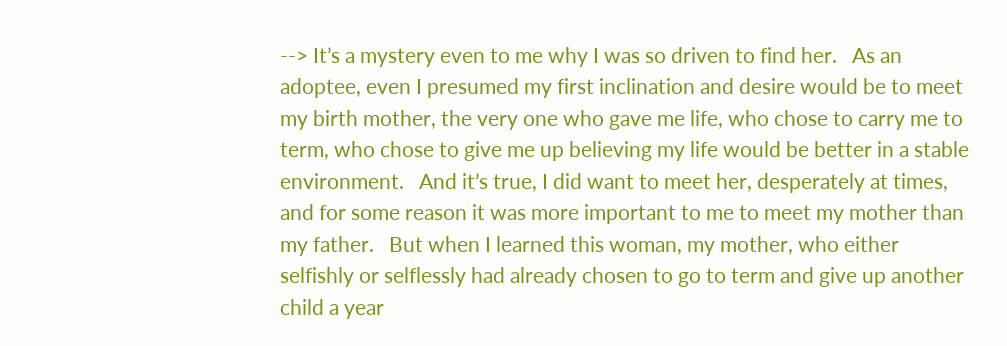--> It’s a mystery even to me why I was so driven to find her.   As an adoptee, even I presumed my first inclination and desire would be to meet my birth mother, the very one who gave me life, who chose to carry me to term, who chose to give me up believing my life would be better in a stable environment.   And it’s true, I did want to meet her, desperately at times, and for some reason it was more important to me to meet my mother than my father.   But when I learned this woman, my mother, who either selfishly or selflessly had already chosen to go to term and give up another child a year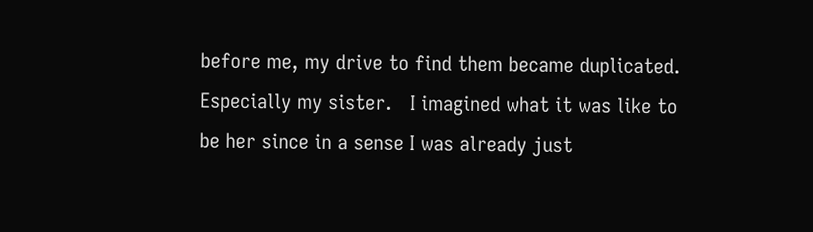before me, my drive to find them became duplicated.   Especially my sister.   I imagined what it was like to be her since in a sense I was already just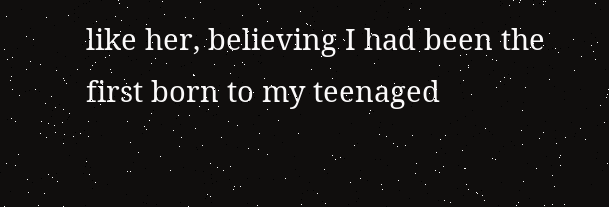like her, believing I had been the first born to my teenaged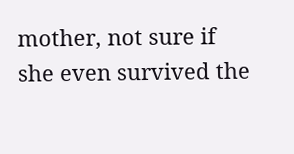mother, not sure if she even survived the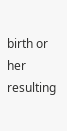birth or her resulting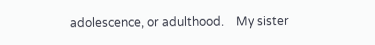adolescence, or adulthood.    My sister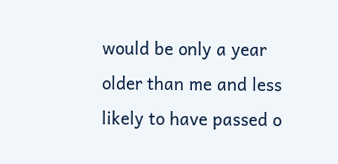would be only a year older than me and less likely to have passed o